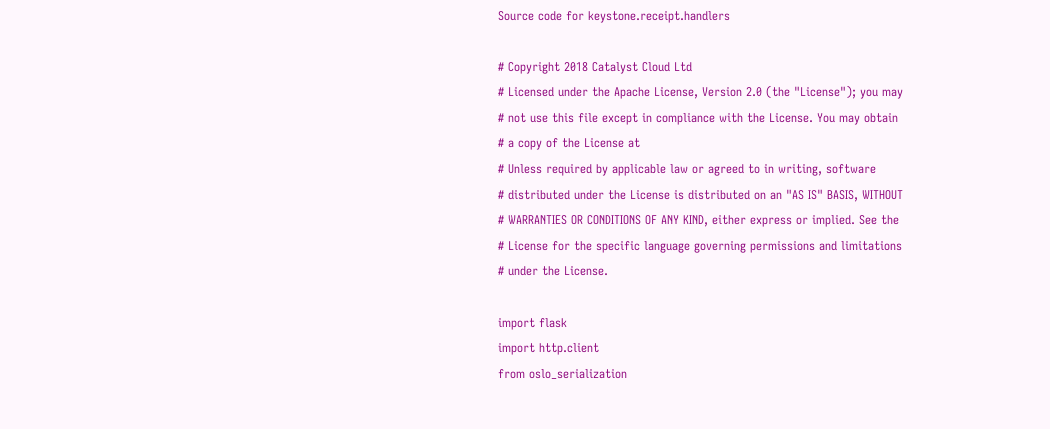Source code for keystone.receipt.handlers

# Copyright 2018 Catalyst Cloud Ltd
# Licensed under the Apache License, Version 2.0 (the "License"); you may
# not use this file except in compliance with the License. You may obtain
# a copy of the License at
# Unless required by applicable law or agreed to in writing, software
# distributed under the License is distributed on an "AS IS" BASIS, WITHOUT
# WARRANTIES OR CONDITIONS OF ANY KIND, either express or implied. See the
# License for the specific language governing permissions and limitations
# under the License.

import flask
import http.client
from oslo_serialization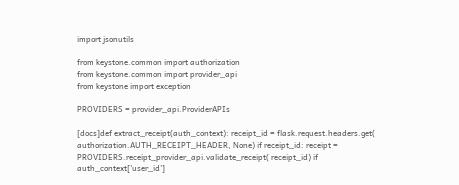import jsonutils

from keystone.common import authorization
from keystone.common import provider_api
from keystone import exception

PROVIDERS = provider_api.ProviderAPIs

[docs]def extract_receipt(auth_context): receipt_id = flask.request.headers.get( authorization.AUTH_RECEIPT_HEADER, None) if receipt_id: receipt = PROVIDERS.receipt_provider_api.validate_receipt( receipt_id) if auth_context['user_id']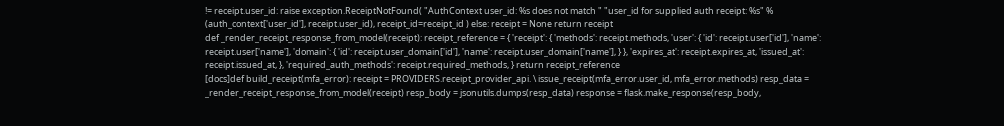!= receipt.user_id: raise exception.ReceiptNotFound( "AuthContext user_id: %s does not match " "user_id for supplied auth receipt: %s" % (auth_context['user_id'], receipt.user_id), receipt_id=receipt_id ) else: receipt = None return receipt
def _render_receipt_response_from_model(receipt): receipt_reference = { 'receipt': { 'methods': receipt.methods, 'user': { 'id': receipt.user['id'], 'name': receipt.user['name'], 'domain': { 'id': receipt.user_domain['id'], 'name': receipt.user_domain['name'], } }, 'expires_at': receipt.expires_at, 'issued_at': receipt.issued_at, }, 'required_auth_methods': receipt.required_methods, } return receipt_reference
[docs]def build_receipt(mfa_error): receipt = PROVIDERS.receipt_provider_api. \ issue_receipt(mfa_error.user_id, mfa_error.methods) resp_data = _render_receipt_response_from_model(receipt) resp_body = jsonutils.dumps(resp_data) response = flask.make_response(resp_body,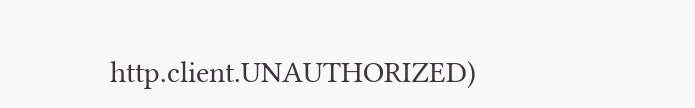http.client.UNAUTHORIZED)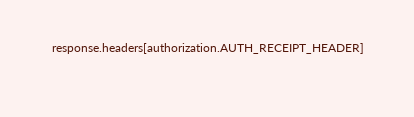response.headers[authorization.AUTH_RECEIPT_HEADER]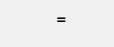=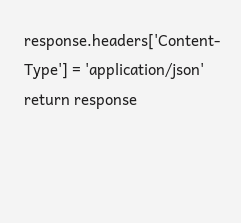response.headers['Content-Type'] = 'application/json' return response